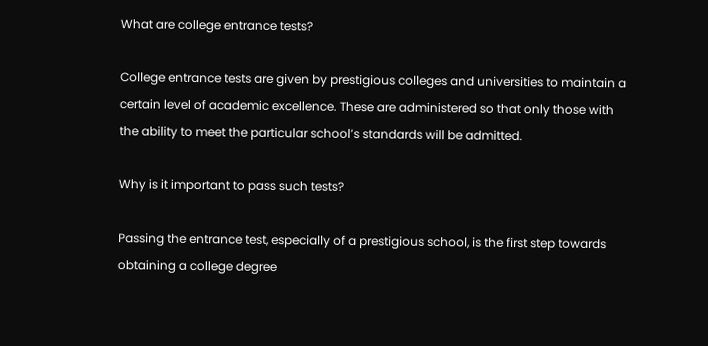What are college entrance tests?

College entrance tests are given by prestigious colleges and universities to maintain a certain level of academic excellence. These are administered so that only those with the ability to meet the particular school’s standards will be admitted.

Why is it important to pass such tests?

Passing the entrance test, especially of a prestigious school, is the first step towards obtaining a college degree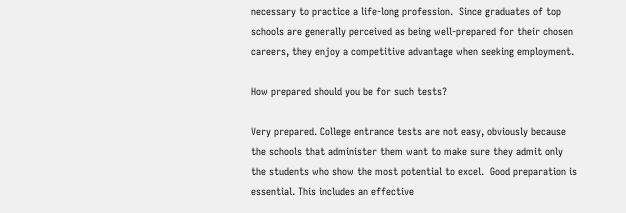necessary to practice a life-long profession.  Since graduates of top schools are generally perceived as being well-prepared for their chosen careers, they enjoy a competitive advantage when seeking employment.

How prepared should you be for such tests?

Very prepared. College entrance tests are not easy, obviously because the schools that administer them want to make sure they admit only the students who show the most potential to excel.  Good preparation is essential. This includes an effective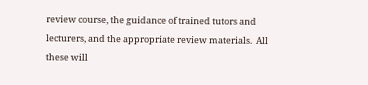review course, the guidance of trained tutors and lecturers, and the appropriate review materials.  All these will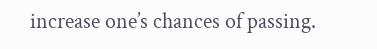increase one’s chances of passing.